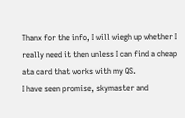Thanx for the info, I will wiegh up whether I really need it then unless I can find a cheap ata card that works with my QS.
I have seen promise, skymaster and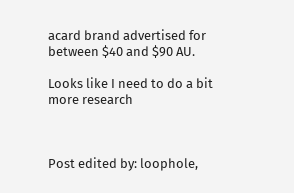acard brand advertised for between $40 and $90 AU.

Looks like I need to do a bit more research



Post edited by: loophole,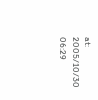at: 2005/10/30 06:29